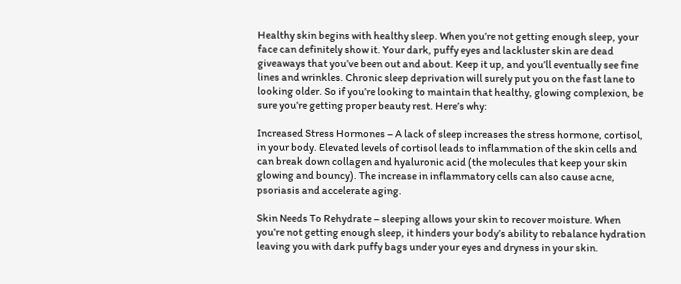Healthy skin begins with healthy sleep. When you’re not getting enough sleep, your face can definitely show it. Your dark, puffy eyes and lackluster skin are dead giveaways that you’ve been out and about. Keep it up, and you’ll eventually see fine lines and wrinkles. Chronic sleep deprivation will surely put you on the fast lane to looking older. So if you’re looking to maintain that healthy, glowing complexion, be sure you’re getting proper beauty rest. Here’s why:

Increased Stress Hormones – A lack of sleep increases the stress hormone, cortisol, in your body. Elevated levels of cortisol leads to inflammation of the skin cells and can break down collagen and hyaluronic acid (the molecules that keep your skin glowing and bouncy). The increase in inflammatory cells can also cause acne, psoriasis and accelerate aging.

Skin Needs To Rehydrate – sleeping allows your skin to recover moisture. When you’re not getting enough sleep, it hinders your body’s ability to rebalance hydration leaving you with dark puffy bags under your eyes and dryness in your skin.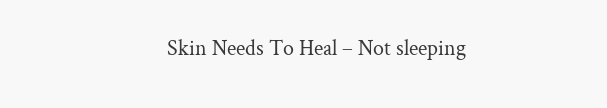Skin Needs To Heal – Not sleeping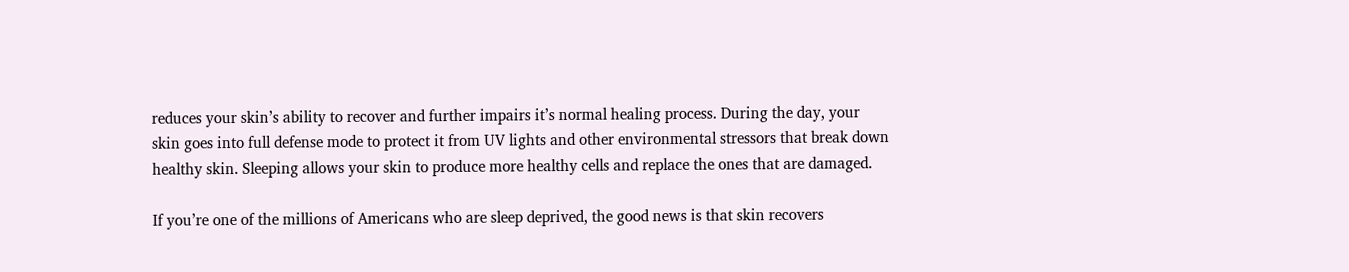reduces your skin’s ability to recover and further impairs it’s normal healing process. During the day, your skin goes into full defense mode to protect it from UV lights and other environmental stressors that break down healthy skin. Sleeping allows your skin to produce more healthy cells and replace the ones that are damaged.

If you’re one of the millions of Americans who are sleep deprived, the good news is that skin recovers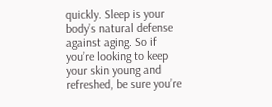quickly. Sleep is your body’s natural defense against aging. So if you’re looking to keep your skin young and refreshed, be sure you’re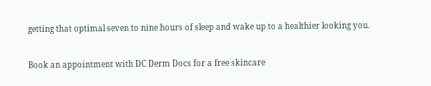getting that optimal seven to nine hours of sleep and wake up to a healthier looking you.

Book an appointment with DC Derm Docs for a free skincare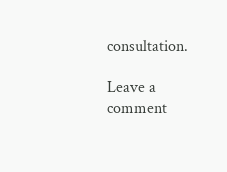consultation.

Leave a comment